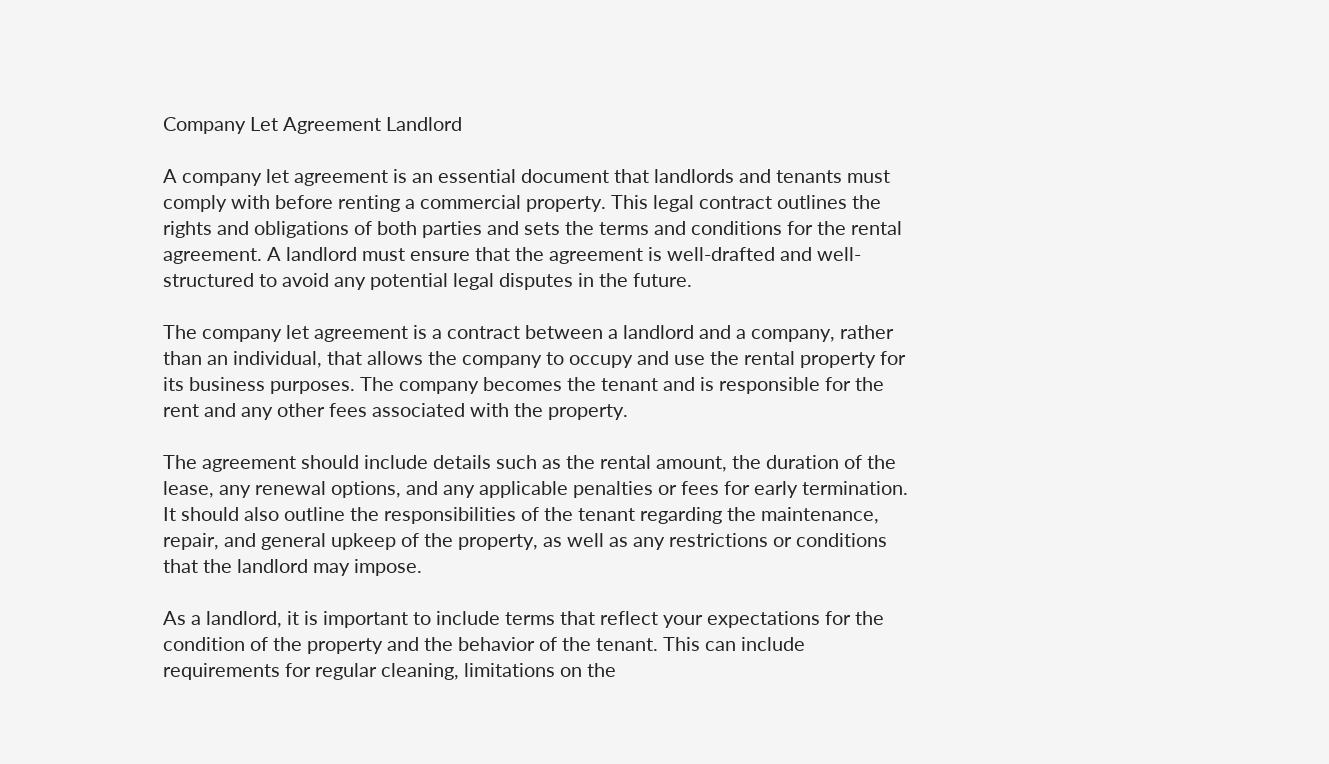Company Let Agreement Landlord

A company let agreement is an essential document that landlords and tenants must comply with before renting a commercial property. This legal contract outlines the rights and obligations of both parties and sets the terms and conditions for the rental agreement. A landlord must ensure that the agreement is well-drafted and well-structured to avoid any potential legal disputes in the future.

The company let agreement is a contract between a landlord and a company, rather than an individual, that allows the company to occupy and use the rental property for its business purposes. The company becomes the tenant and is responsible for the rent and any other fees associated with the property.

The agreement should include details such as the rental amount, the duration of the lease, any renewal options, and any applicable penalties or fees for early termination. It should also outline the responsibilities of the tenant regarding the maintenance, repair, and general upkeep of the property, as well as any restrictions or conditions that the landlord may impose.

As a landlord, it is important to include terms that reflect your expectations for the condition of the property and the behavior of the tenant. This can include requirements for regular cleaning, limitations on the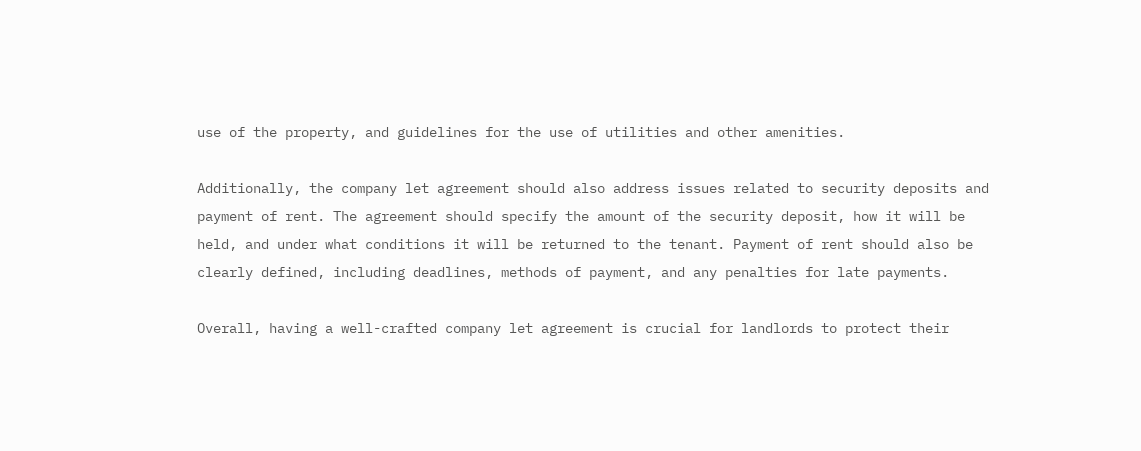use of the property, and guidelines for the use of utilities and other amenities.

Additionally, the company let agreement should also address issues related to security deposits and payment of rent. The agreement should specify the amount of the security deposit, how it will be held, and under what conditions it will be returned to the tenant. Payment of rent should also be clearly defined, including deadlines, methods of payment, and any penalties for late payments.

Overall, having a well-crafted company let agreement is crucial for landlords to protect their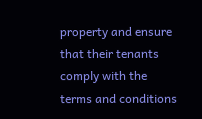property and ensure that their tenants comply with the terms and conditions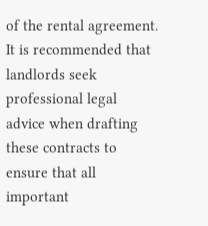of the rental agreement. It is recommended that landlords seek professional legal advice when drafting these contracts to ensure that all important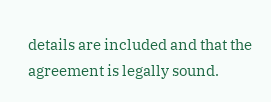details are included and that the agreement is legally sound.